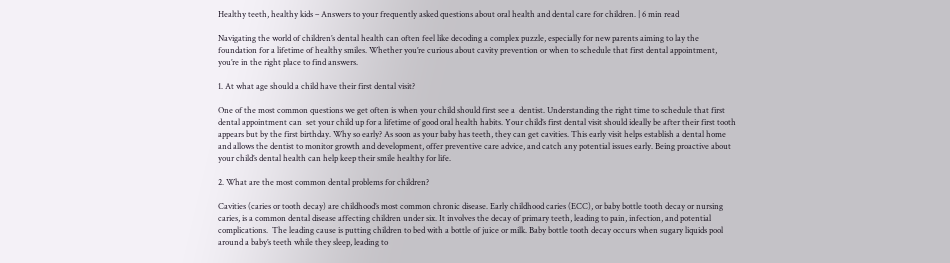Healthy teeth, healthy kids – Answers to your frequently asked questions about oral health and dental care for children. | 6 min read

Navigating the world of children’s dental health can often feel like decoding a complex puzzle, especially for new parents aiming to lay the foundation for a lifetime of healthy smiles. Whether you’re curious about cavity prevention or when to schedule that first dental appointment, you’re in the right place to find answers.

1. At what age should a child have their first dental visit?

One of the most common questions we get often is when your child should first see a  dentist. Understanding the right time to schedule that first dental appointment can  set your child up for a lifetime of good oral health habits. Your child’s first dental visit should ideally be after their first tooth appears but by the first birthday. Why so early? As soon as your baby has teeth, they can get cavities. This early visit helps establish a dental home and allows the dentist to monitor growth and development, offer preventive care advice, and catch any potential issues early. Being proactive about your child’s dental health can help keep their smile healthy for life.

2. What are the most common dental problems for children?

Cavities (caries or tooth decay) are childhood’s most common chronic disease. Early childhood caries (ECC), or baby bottle tooth decay or nursing caries, is a common dental disease affecting children under six. It involves the decay of primary teeth, leading to pain, infection, and potential complications.  The leading cause is putting children to bed with a bottle of juice or milk. Baby bottle tooth decay occurs when sugary liquids pool around a baby’s teeth while they sleep, leading to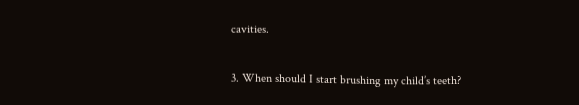cavities.

3. When should I start brushing my child’s teeth?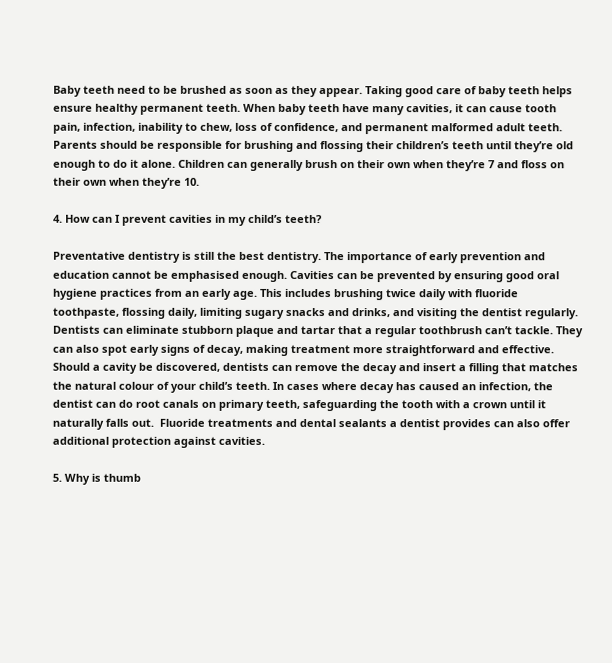Baby teeth need to be brushed as soon as they appear. Taking good care of baby teeth helps ensure healthy permanent teeth. When baby teeth have many cavities, it can cause tooth pain, infection, inability to chew, loss of confidence, and permanent malformed adult teeth. Parents should be responsible for brushing and flossing their children’s teeth until they’re old enough to do it alone. Children can generally brush on their own when they’re 7 and floss on their own when they’re 10.

4. How can I prevent cavities in my child’s teeth?

Preventative dentistry is still the best dentistry. The importance of early prevention and education cannot be emphasised enough. Cavities can be prevented by ensuring good oral hygiene practices from an early age. This includes brushing twice daily with fluoride toothpaste, flossing daily, limiting sugary snacks and drinks, and visiting the dentist regularly. Dentists can eliminate stubborn plaque and tartar that a regular toothbrush can’t tackle. They can also spot early signs of decay, making treatment more straightforward and effective. Should a cavity be discovered, dentists can remove the decay and insert a filling that matches the natural colour of your child’s teeth. In cases where decay has caused an infection, the dentist can do root canals on primary teeth, safeguarding the tooth with a crown until it naturally falls out.  Fluoride treatments and dental sealants a dentist provides can also offer additional protection against cavities.

5. Why is thumb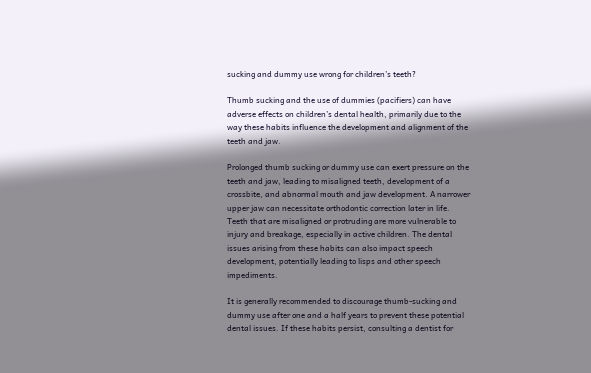sucking and dummy use wrong for children’s teeth?

Thumb sucking and the use of dummies (pacifiers) can have adverse effects on children’s dental health, primarily due to the way these habits influence the development and alignment of the teeth and jaw.

Prolonged thumb sucking or dummy use can exert pressure on the teeth and jaw, leading to misaligned teeth, development of a crossbite, and abnormal mouth and jaw development. A narrower upper jaw can necessitate orthodontic correction later in life. Teeth that are misaligned or protruding are more vulnerable to injury and breakage, especially in active children. The dental issues arising from these habits can also impact speech development, potentially leading to lisps and other speech impediments.

It is generally recommended to discourage thumb-sucking and dummy use after one and a half years to prevent these potential dental issues. If these habits persist, consulting a dentist for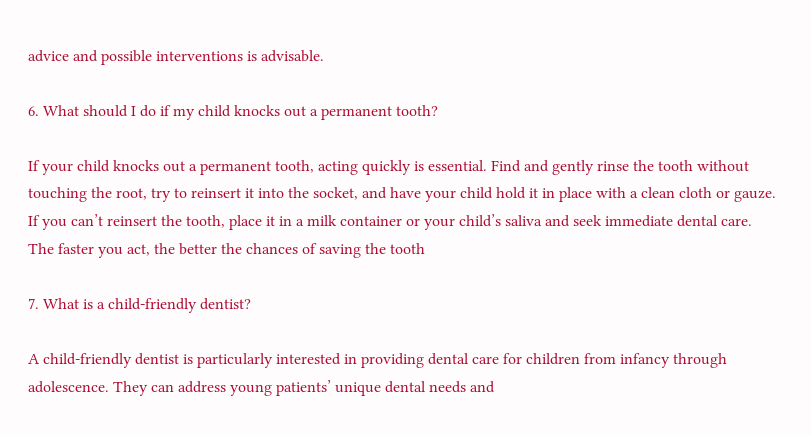advice and possible interventions is advisable.

6. What should I do if my child knocks out a permanent tooth?

If your child knocks out a permanent tooth, acting quickly is essential. Find and gently rinse the tooth without touching the root, try to reinsert it into the socket, and have your child hold it in place with a clean cloth or gauze. If you can’t reinsert the tooth, place it in a milk container or your child’s saliva and seek immediate dental care. The faster you act, the better the chances of saving the tooth

7. What is a child-friendly dentist?

A child-friendly dentist is particularly interested in providing dental care for children from infancy through adolescence. They can address young patients’ unique dental needs and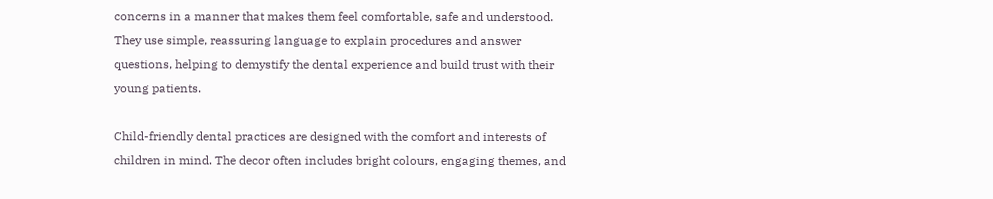concerns in a manner that makes them feel comfortable, safe and understood. They use simple, reassuring language to explain procedures and answer questions, helping to demystify the dental experience and build trust with their young patients.

Child-friendly dental practices are designed with the comfort and interests of children in mind. The decor often includes bright colours, engaging themes, and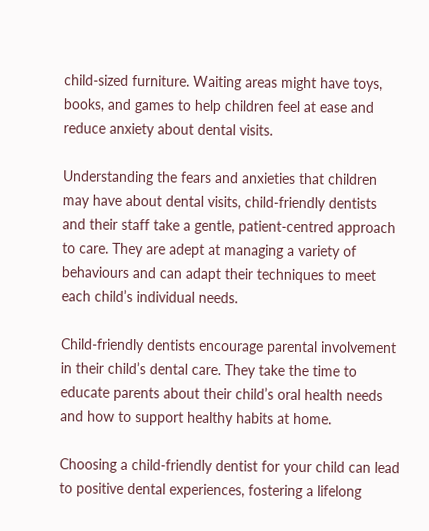child-sized furniture. Waiting areas might have toys, books, and games to help children feel at ease and reduce anxiety about dental visits.

Understanding the fears and anxieties that children may have about dental visits, child-friendly dentists and their staff take a gentle, patient-centred approach to care. They are adept at managing a variety of behaviours and can adapt their techniques to meet each child’s individual needs.

Child-friendly dentists encourage parental involvement in their child’s dental care. They take the time to educate parents about their child’s oral health needs and how to support healthy habits at home.

Choosing a child-friendly dentist for your child can lead to positive dental experiences, fostering a lifelong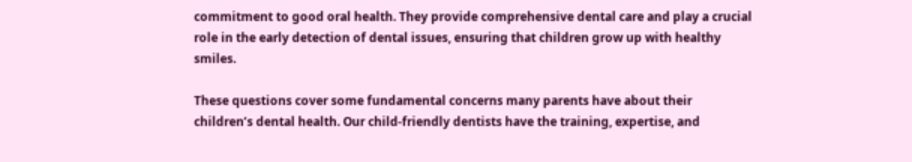commitment to good oral health. They provide comprehensive dental care and play a crucial role in the early detection of dental issues, ensuring that children grow up with healthy smiles.

These questions cover some fundamental concerns many parents have about their children’s dental health. Our child-friendly dentists have the training, expertise, and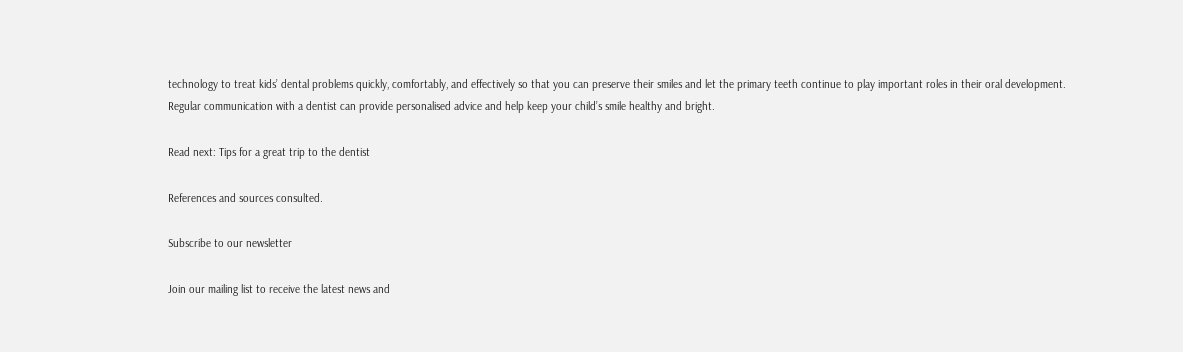technology to treat kids’ dental problems quickly, comfortably, and effectively so that you can preserve their smiles and let the primary teeth continue to play important roles in their oral development. Regular communication with a dentist can provide personalised advice and help keep your child’s smile healthy and bright.

Read next: Tips for a great trip to the dentist

References and sources consulted.

Subscribe to our newsletter

Join our mailing list to receive the latest news and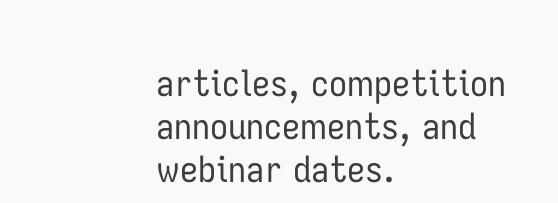articles, competition announcements, and webinar dates.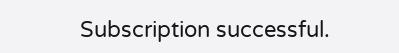Subscription successful.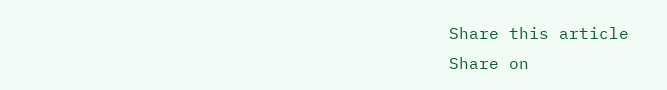Share this article
Share on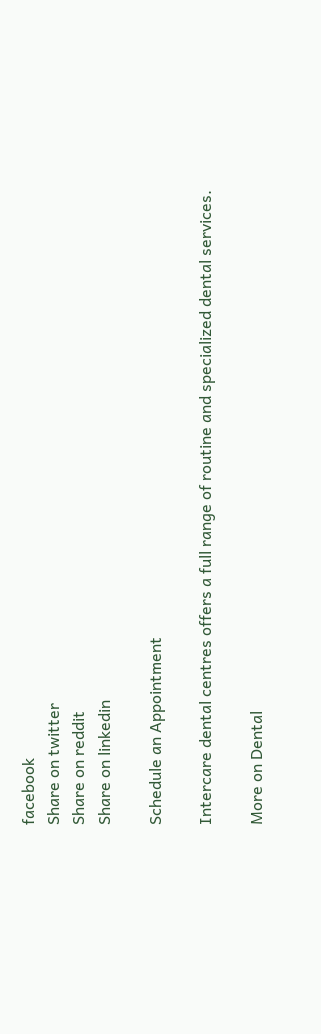facebook
Share on twitter
Share on reddit
Share on linkedin

Schedule an Appointment

Intercare dental centres offers a full range of routine and specialized dental services.

More on Dental